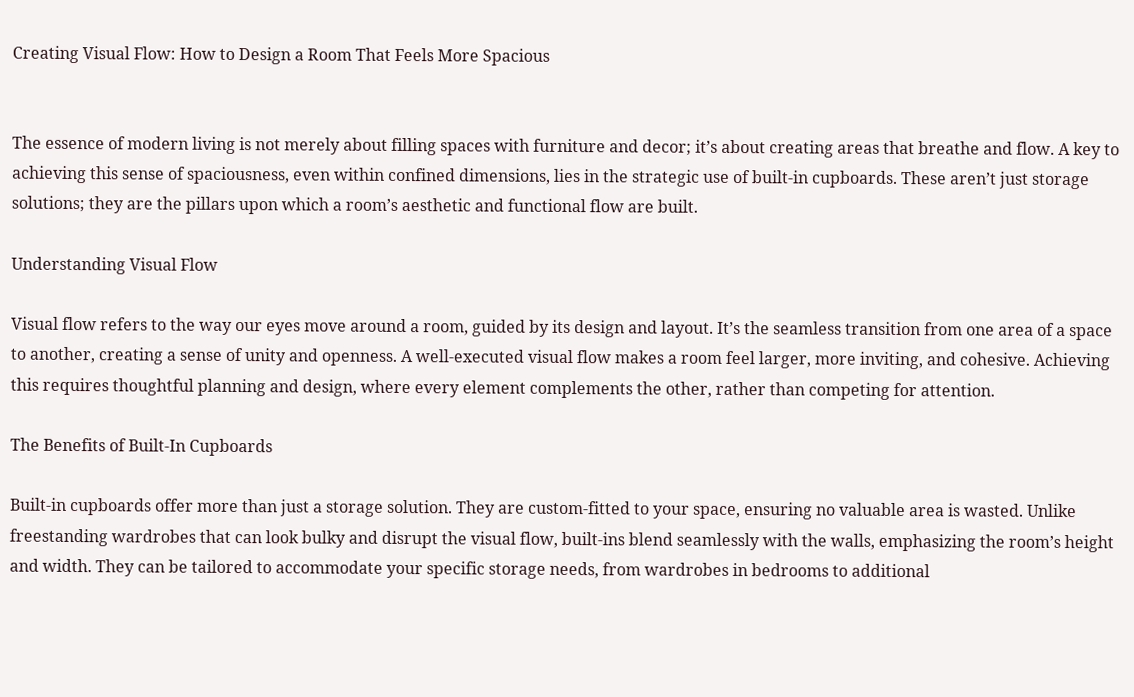Creating Visual Flow: How to Design a Room That Feels More Spacious


The essence of modern living is not merely about filling spaces with furniture and decor; it’s about creating areas that breathe and flow. A key to achieving this sense of spaciousness, even within confined dimensions, lies in the strategic use of built-in cupboards. These aren’t just storage solutions; they are the pillars upon which a room’s aesthetic and functional flow are built.

Understanding Visual Flow

Visual flow refers to the way our eyes move around a room, guided by its design and layout. It’s the seamless transition from one area of a space to another, creating a sense of unity and openness. A well-executed visual flow makes a room feel larger, more inviting, and cohesive. Achieving this requires thoughtful planning and design, where every element complements the other, rather than competing for attention.

The Benefits of Built-In Cupboards

Built-in cupboards offer more than just a storage solution. They are custom-fitted to your space, ensuring no valuable area is wasted. Unlike freestanding wardrobes that can look bulky and disrupt the visual flow, built-ins blend seamlessly with the walls, emphasizing the room’s height and width. They can be tailored to accommodate your specific storage needs, from wardrobes in bedrooms to additional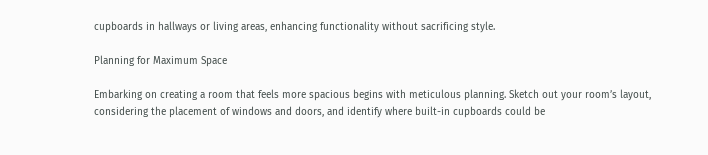cupboards in hallways or living areas, enhancing functionality without sacrificing style.

Planning for Maximum Space

Embarking on creating a room that feels more spacious begins with meticulous planning. Sketch out your room’s layout, considering the placement of windows and doors, and identify where built-in cupboards could be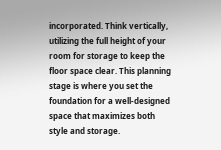incorporated. Think vertically, utilizing the full height of your room for storage to keep the floor space clear. This planning stage is where you set the foundation for a well-designed space that maximizes both style and storage.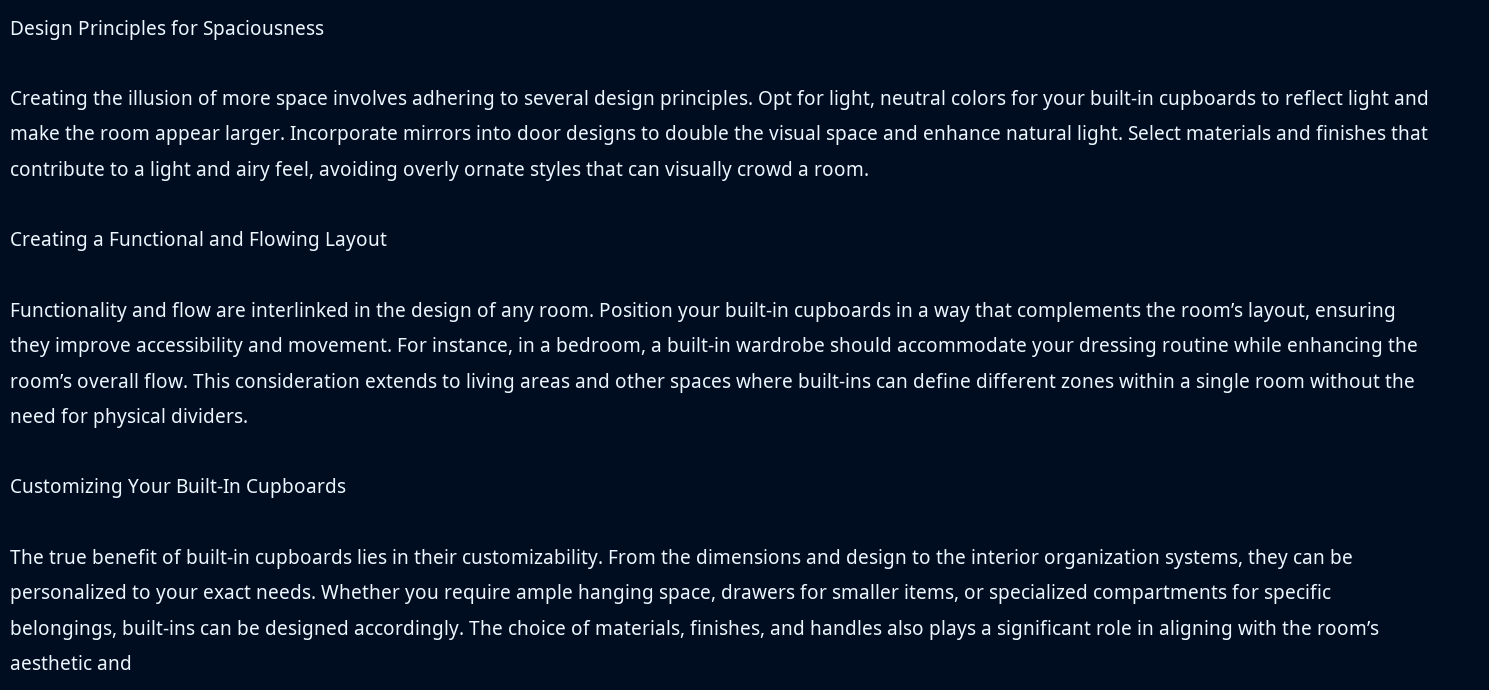Design Principles for Spaciousness

Creating the illusion of more space involves adhering to several design principles. Opt for light, neutral colors for your built-in cupboards to reflect light and make the room appear larger. Incorporate mirrors into door designs to double the visual space and enhance natural light. Select materials and finishes that contribute to a light and airy feel, avoiding overly ornate styles that can visually crowd a room.

Creating a Functional and Flowing Layout

Functionality and flow are interlinked in the design of any room. Position your built-in cupboards in a way that complements the room’s layout, ensuring they improve accessibility and movement. For instance, in a bedroom, a built-in wardrobe should accommodate your dressing routine while enhancing the room’s overall flow. This consideration extends to living areas and other spaces where built-ins can define different zones within a single room without the need for physical dividers.

Customizing Your Built-In Cupboards

The true benefit of built-in cupboards lies in their customizability. From the dimensions and design to the interior organization systems, they can be personalized to your exact needs. Whether you require ample hanging space, drawers for smaller items, or specialized compartments for specific belongings, built-ins can be designed accordingly. The choice of materials, finishes, and handles also plays a significant role in aligning with the room’s aesthetic and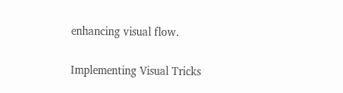enhancing visual flow.

Implementing Visual Tricks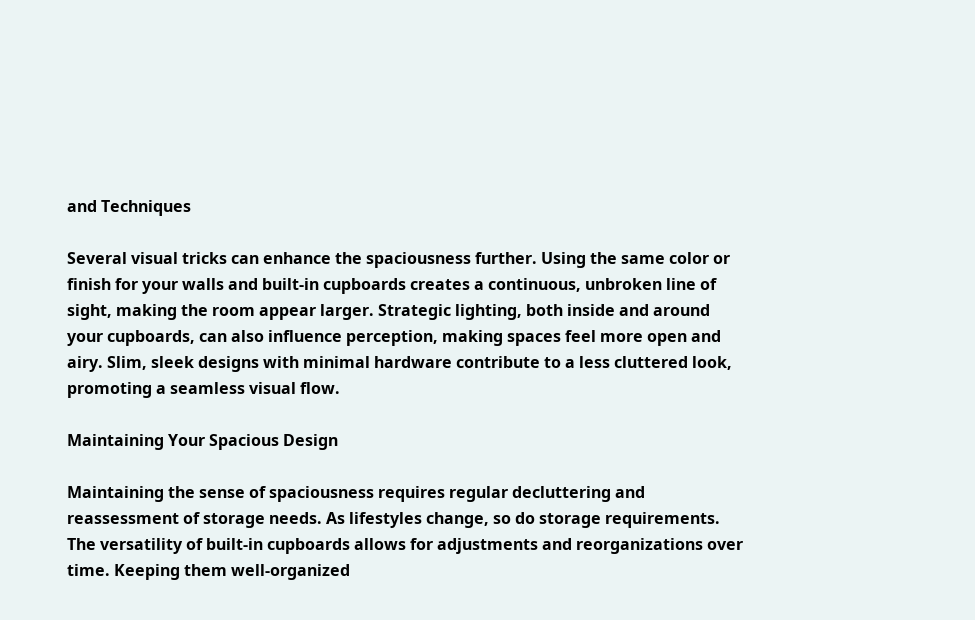and Techniques

Several visual tricks can enhance the spaciousness further. Using the same color or finish for your walls and built-in cupboards creates a continuous, unbroken line of sight, making the room appear larger. Strategic lighting, both inside and around your cupboards, can also influence perception, making spaces feel more open and airy. Slim, sleek designs with minimal hardware contribute to a less cluttered look, promoting a seamless visual flow.

Maintaining Your Spacious Design

Maintaining the sense of spaciousness requires regular decluttering and reassessment of storage needs. As lifestyles change, so do storage requirements. The versatility of built-in cupboards allows for adjustments and reorganizations over time. Keeping them well-organized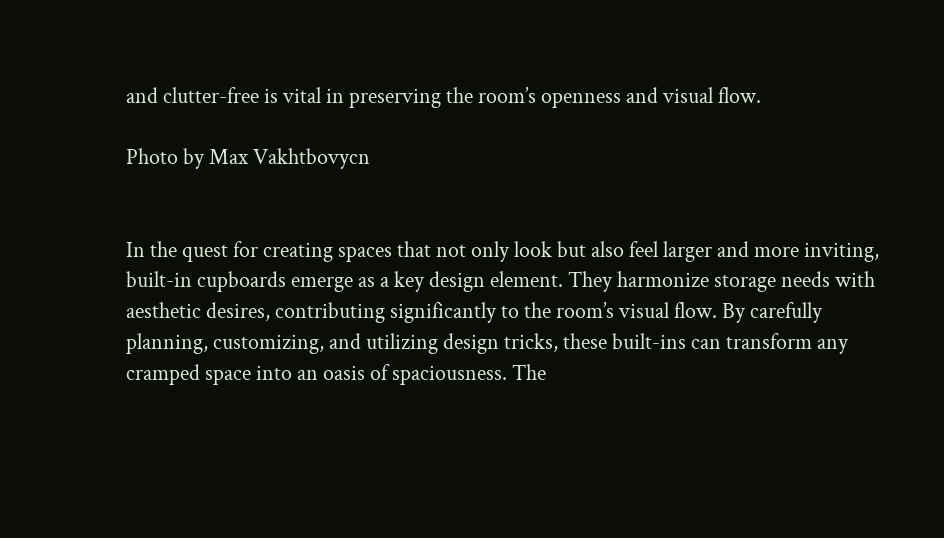and clutter-free is vital in preserving the room’s openness and visual flow.

Photo by Max Vakhtbovycn


In the quest for creating spaces that not only look but also feel larger and more inviting, built-in cupboards emerge as a key design element. They harmonize storage needs with aesthetic desires, contributing significantly to the room’s visual flow. By carefully planning, customizing, and utilizing design tricks, these built-ins can transform any cramped space into an oasis of spaciousness. The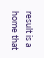result is a home that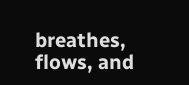breathes, flows, and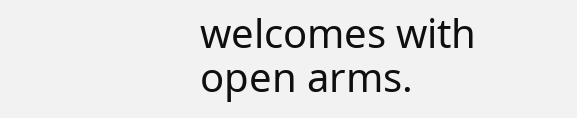welcomes with open arms.